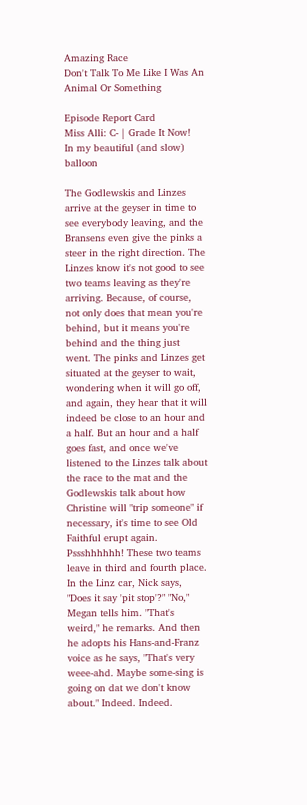Amazing Race
Don't Talk To Me Like I Was An Animal Or Something

Episode Report Card
Miss Alli: C- | Grade It Now!
In my beautiful (and slow) balloon

The Godlewskis and Linzes arrive at the geyser in time to see everybody leaving, and the Bransens even give the pinks a steer in the right direction. The Linzes know it's not good to see two teams leaving as they're arriving. Because, of course, not only does that mean you're behind, but it means you're behind and the thing just went. The pinks and Linzes get situated at the geyser to wait, wondering when it will go off, and again, they hear that it will indeed be close to an hour and a half. But an hour and a half goes fast, and once we've listened to the Linzes talk about the race to the mat and the Godlewskis talk about how Christine will "trip someone" if necessary, it's time to see Old Faithful erupt again. Pssshhhhhh! These two teams leave in third and fourth place. In the Linz car, Nick says, "Does it say 'pit stop'?" "No," Megan tells him. "That's weird," he remarks. And then he adopts his Hans-and-Franz voice as he says, "That's very weee-ahd. Maybe some-sing is going on dat we don't know about." Indeed. Indeed.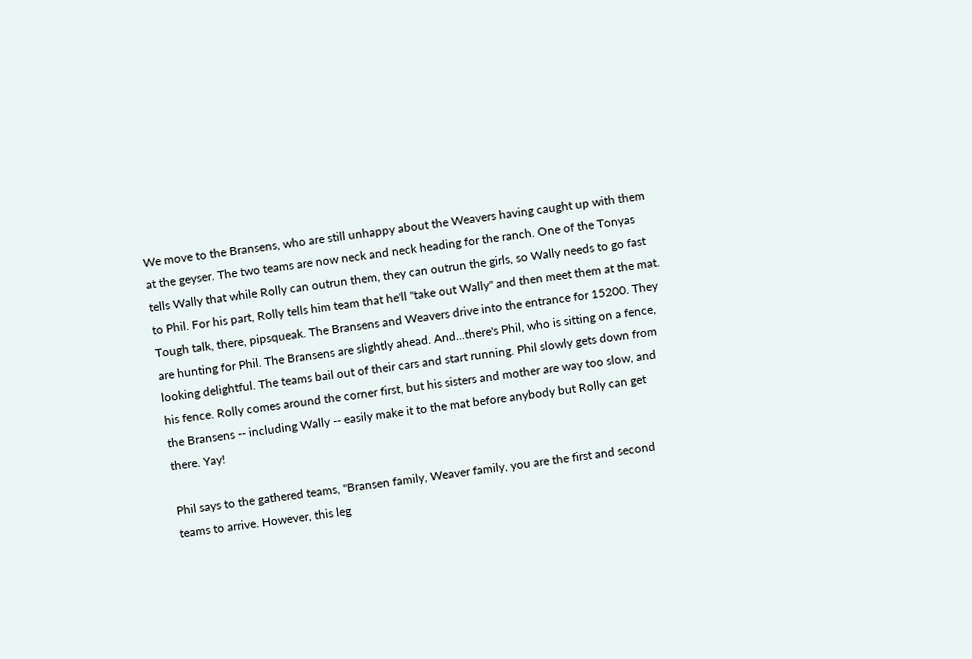We move to the Bransens, who are still unhappy about the Weavers having caught up with them at the geyser. The two teams are now neck and neck heading for the ranch. One of the Tonyas tells Wally that while Rolly can outrun them, they can outrun the girls, so Wally needs to go fast to Phil. For his part, Rolly tells him team that he'll "take out Wally" and then meet them at the mat. Tough talk, there, pipsqueak. The Bransens and Weavers drive into the entrance for 15200. They are hunting for Phil. The Bransens are slightly ahead. And...there's Phil, who is sitting on a fence, looking delightful. The teams bail out of their cars and start running. Phil slowly gets down from his fence. Rolly comes around the corner first, but his sisters and mother are way too slow, and the Bransens -- including Wally -- easily make it to the mat before anybody but Rolly can get there. Yay!

Phil says to the gathered teams, "Bransen family, Weaver family, you are the first and second teams to arrive. However, this leg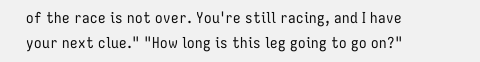of the race is not over. You're still racing, and I have your next clue." "How long is this leg going to go on?"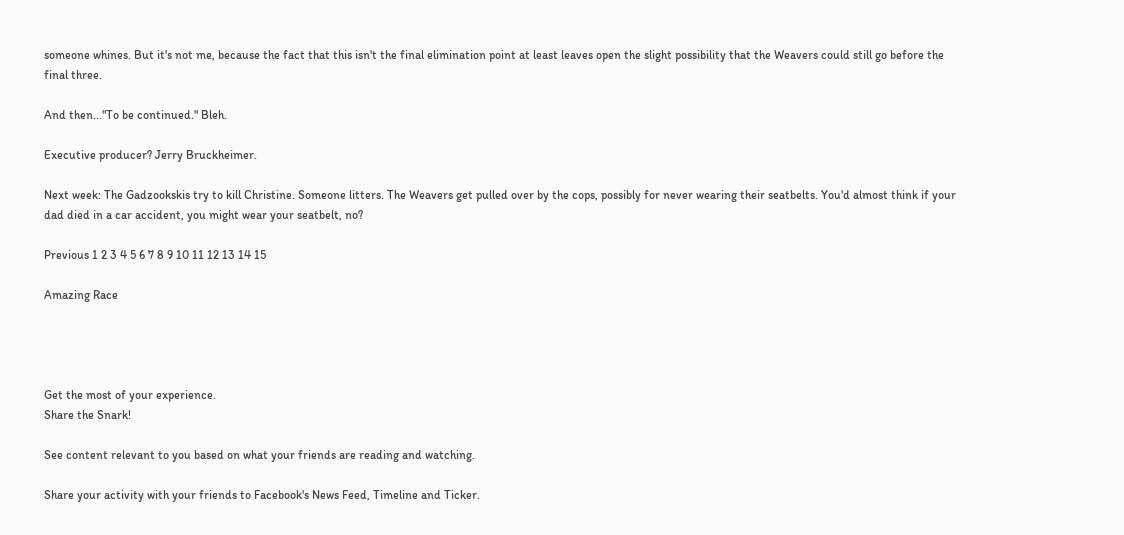someone whines. But it's not me, because the fact that this isn't the final elimination point at least leaves open the slight possibility that the Weavers could still go before the final three.

And then..."To be continued." Bleh.

Executive producer? Jerry Bruckheimer.

Next week: The Gadzookskis try to kill Christine. Someone litters. The Weavers get pulled over by the cops, possibly for never wearing their seatbelts. You'd almost think if your dad died in a car accident, you might wear your seatbelt, no?

Previous 1 2 3 4 5 6 7 8 9 10 11 12 13 14 15

Amazing Race




Get the most of your experience.
Share the Snark!

See content relevant to you based on what your friends are reading and watching.

Share your activity with your friends to Facebook's News Feed, Timeline and Ticker.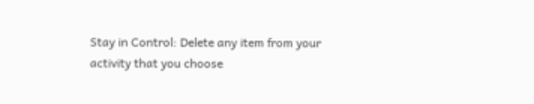Stay in Control: Delete any item from your activity that you choose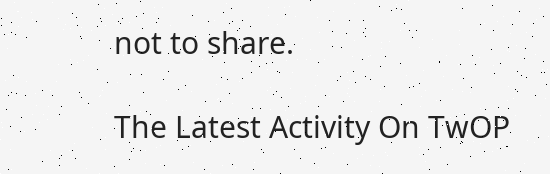not to share.

The Latest Activity On TwOP